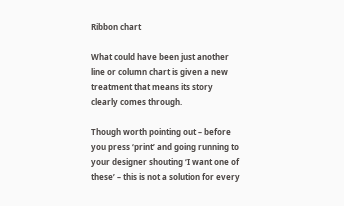Ribbon chart

What could have been just another line or column chart is given a new treatment that means its story clearly comes through.

Though worth pointing out – before you press ‘print’ and going running to your designer shouting ‘I want one of these’ – this is not a solution for every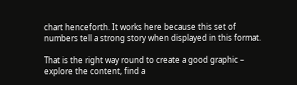chart henceforth. It works here because this set of numbers tell a strong story when displayed in this format.

That is the right way round to create a good graphic – explore the content, find a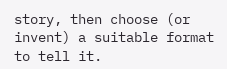story, then choose (or invent) a suitable format to tell it.